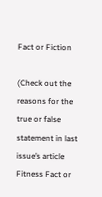Fact or Fiction

(Check out the reasons for the true or false statement in last issue’s article Fitness Fact or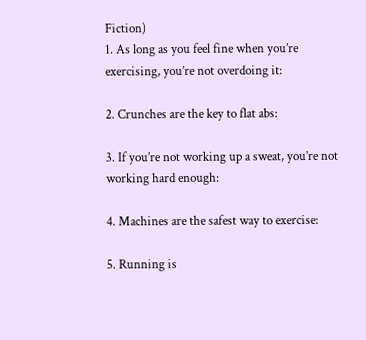Fiction)
1. As long as you feel fine when you’re exercising, you’re not overdoing it:

2. Crunches are the key to flat abs:

3. If you’re not working up a sweat, you’re not working hard enough:

4. Machines are the safest way to exercise:

5. Running is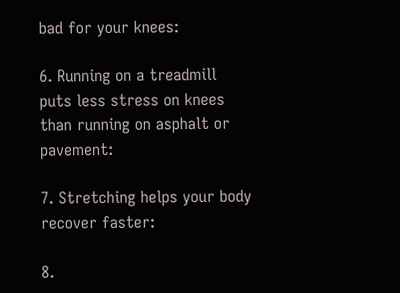bad for your knees:

6. Running on a treadmill puts less stress on knees than running on asphalt or pavement:

7. Stretching helps your body recover faster:

8.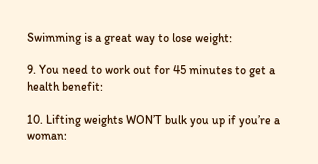Swimming is a great way to lose weight:

9. You need to work out for 45 minutes to get a health benefit:

10. Lifting weights WON’T bulk you up if you’re a woman: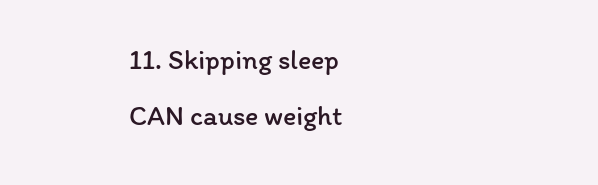11. Skipping sleep CAN cause weight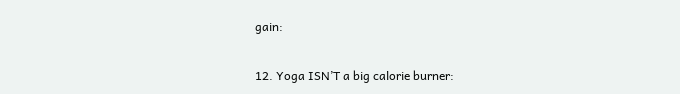gain:

12. Yoga ISN’T a big calorie burner: